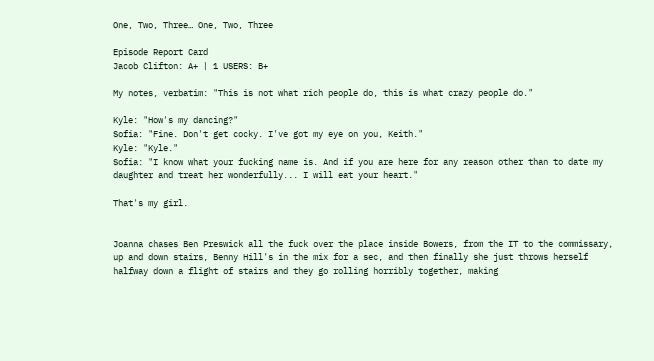One, Two, Three… One, Two, Three

Episode Report Card
Jacob Clifton: A+ | 1 USERS: B+

My notes, verbatim: "This is not what rich people do, this is what crazy people do."

Kyle: "How's my dancing?"
Sofia: "Fine. Don't get cocky. I've got my eye on you, Keith."
Kyle: "Kyle."
Sofia: "I know what your fucking name is. And if you are here for any reason other than to date my daughter and treat her wonderfully... I will eat your heart."

That's my girl.


Joanna chases Ben Preswick all the fuck over the place inside Bowers, from the IT to the commissary, up and down stairs, Benny Hill's in the mix for a sec, and then finally she just throws herself halfway down a flight of stairs and they go rolling horribly together, making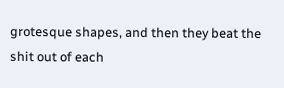grotesque shapes, and then they beat the shit out of each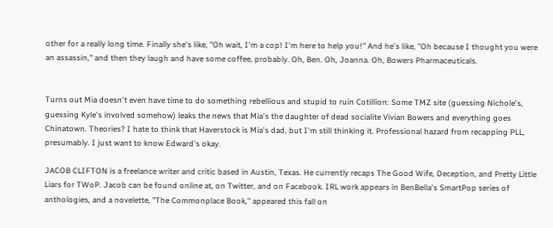other for a really long time. Finally she's like, "Oh wait, I'm a cop! I'm here to help you!" And he's like, "Oh because I thought you were an assassin," and then they laugh and have some coffee, probably. Oh, Ben. Oh, Joanna. Oh, Bowers Pharmaceuticals.


Turns out Mia doesn't even have time to do something rebellious and stupid to ruin Cotillion: Some TMZ site (guessing Nichole's, guessing Kyle's involved somehow) leaks the news that Mia's the daughter of dead socialite Vivian Bowers and everything goes Chinatown. Theories? I hate to think that Haverstock is Mia's dad, but I'm still thinking it. Professional hazard from recapping PLL, presumably. I just want to know Edward's okay.

JACOB CLIFTON is a freelance writer and critic based in Austin, Texas. He currently recaps The Good Wife, Deception, and Pretty Little Liars for TWoP. Jacob can be found online at, on Twitter, and on Facebook. IRL work appears in BenBella's SmartPop series of anthologies, and a novelette, "The Commonplace Book," appeared this fall on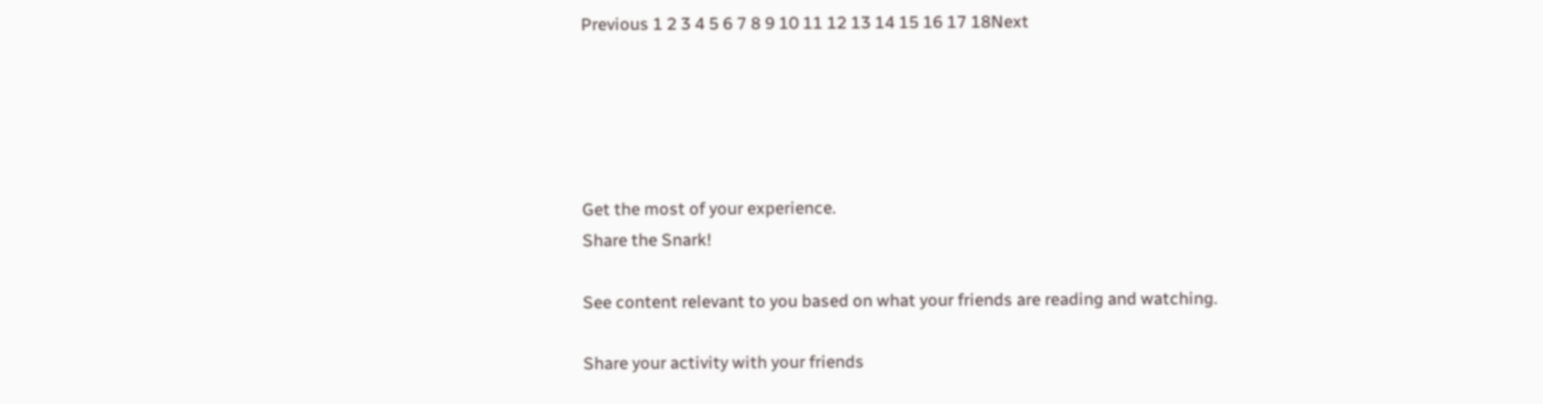Previous 1 2 3 4 5 6 7 8 9 10 11 12 13 14 15 16 17 18Next





Get the most of your experience.
Share the Snark!

See content relevant to you based on what your friends are reading and watching.

Share your activity with your friends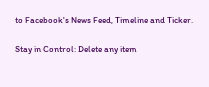to Facebook's News Feed, Timeline and Ticker.

Stay in Control: Delete any item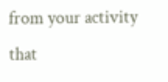from your activity that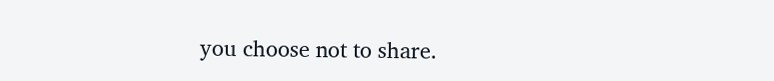you choose not to share.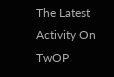The Latest Activity On TwOP